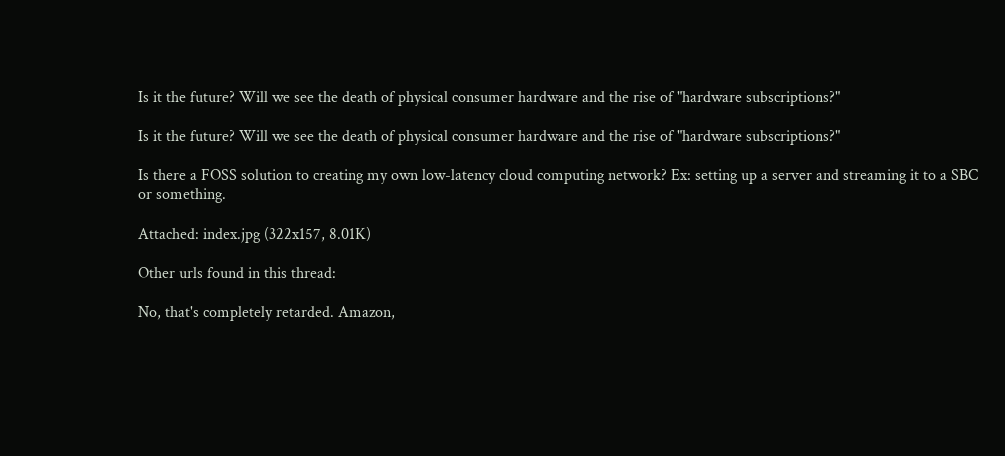Is it the future? Will we see the death of physical consumer hardware and the rise of "hardware subscriptions?"

Is it the future? Will we see the death of physical consumer hardware and the rise of "hardware subscriptions?"

Is there a FOSS solution to creating my own low-latency cloud computing network? Ex: setting up a server and streaming it to a SBC or something.

Attached: index.jpg (322x157, 8.01K)

Other urls found in this thread:

No, that's completely retarded. Amazon,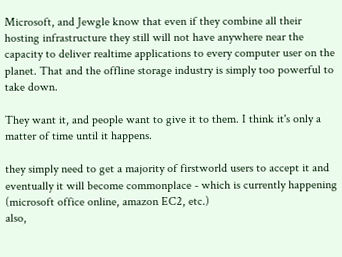Microsoft, and Jewgle know that even if they combine all their hosting infrastructure they still will not have anywhere near the capacity to deliver realtime applications to every computer user on the planet. That and the offline storage industry is simply too powerful to take down.

They want it, and people want to give it to them. I think it's only a matter of time until it happens.

they simply need to get a majority of firstworld users to accept it and eventually it will become commonplace - which is currently happening (microsoft office online, amazon EC2, etc.)
also,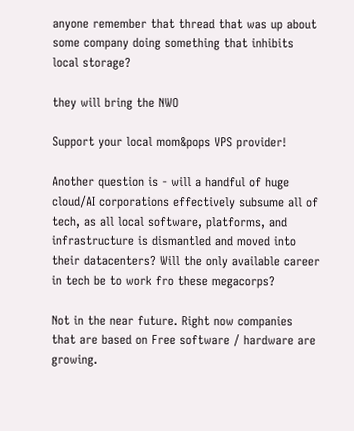anyone remember that thread that was up about some company doing something that inhibits local storage?

they will bring the NWO

Support your local mom&pops VPS provider!

Another question is - will a handful of huge cloud/AI corporations effectively subsume all of tech, as all local software, platforms, and infrastructure is dismantled and moved into their datacenters? Will the only available career in tech be to work fro these megacorps?

Not in the near future. Right now companies that are based on Free software / hardware are growing.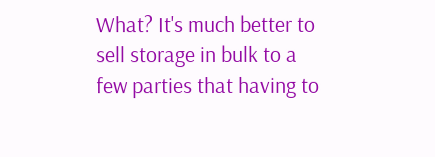What? It's much better to sell storage in bulk to a few parties that having to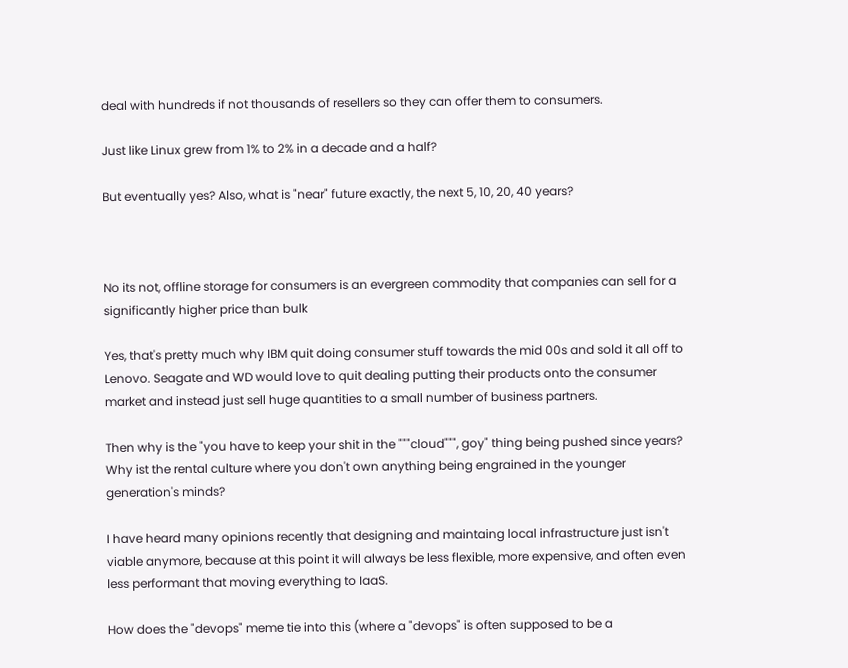deal with hundreds if not thousands of resellers so they can offer them to consumers.

Just like Linux grew from 1% to 2% in a decade and a half?

But eventually yes? Also, what is "near" future exactly, the next 5, 10, 20, 40 years?



No its not, offline storage for consumers is an evergreen commodity that companies can sell for a significantly higher price than bulk

Yes, that's pretty much why IBM quit doing consumer stuff towards the mid 00s and sold it all off to Lenovo. Seagate and WD would love to quit dealing putting their products onto the consumer market and instead just sell huge quantities to a small number of business partners.

Then why is the "you have to keep your shit in the """cloud""", goy" thing being pushed since years? Why ist the rental culture where you don't own anything being engrained in the younger generation's minds?

I have heard many opinions recently that designing and maintaing local infrastructure just isn't viable anymore, because at this point it will always be less flexible, more expensive, and often even less performant that moving everything to IaaS.

How does the "devops" meme tie into this (where a "devops" is often supposed to be a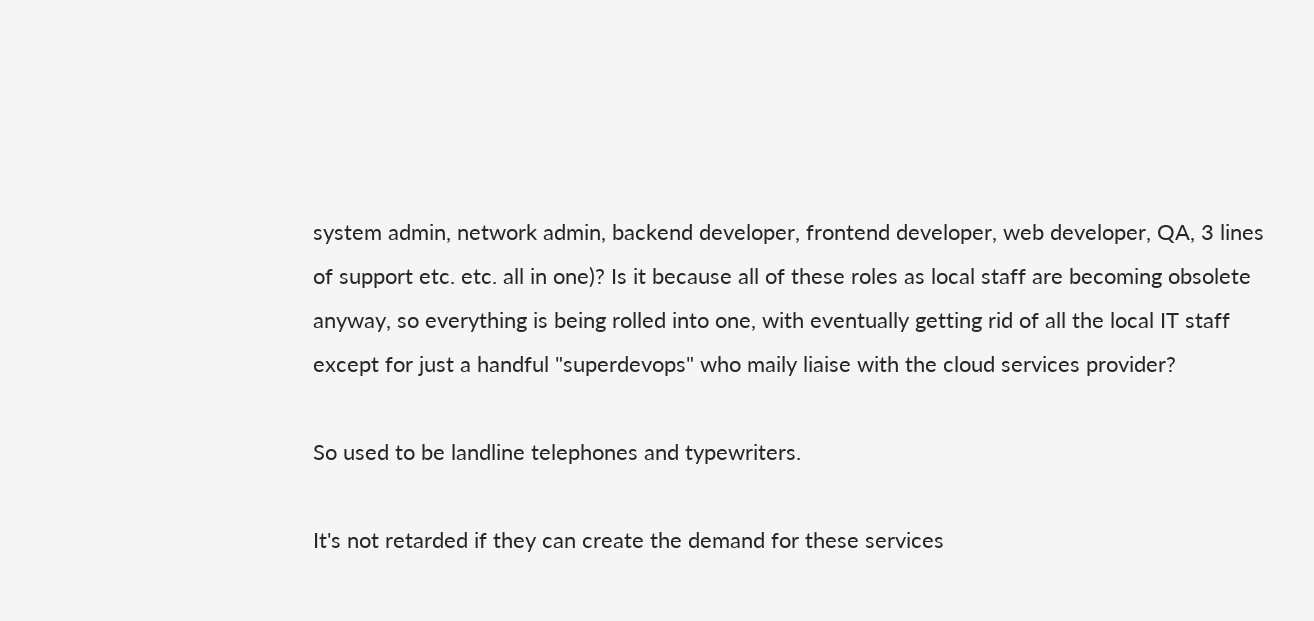system admin, network admin, backend developer, frontend developer, web developer, QA, 3 lines of support etc. etc. all in one)? Is it because all of these roles as local staff are becoming obsolete anyway, so everything is being rolled into one, with eventually getting rid of all the local IT staff except for just a handful "superdevops" who maily liaise with the cloud services provider?

So used to be landline telephones and typewriters.

It's not retarded if they can create the demand for these services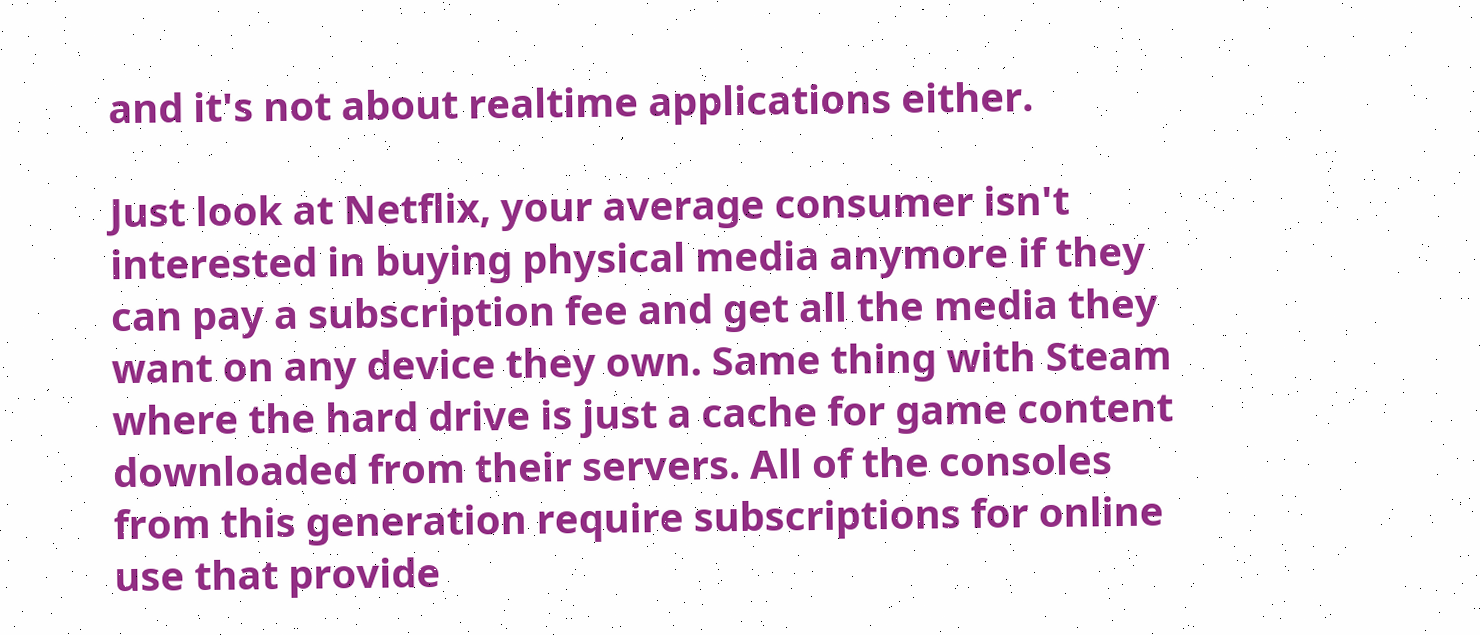and it's not about realtime applications either.

Just look at Netflix, your average consumer isn't interested in buying physical media anymore if they can pay a subscription fee and get all the media they want on any device they own. Same thing with Steam where the hard drive is just a cache for game content downloaded from their servers. All of the consoles from this generation require subscriptions for online use that provide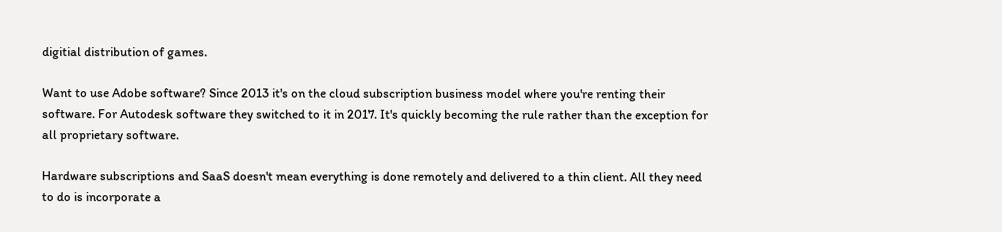digitial distribution of games.

Want to use Adobe software? Since 2013 it's on the cloud subscription business model where you're renting their software. For Autodesk software they switched to it in 2017. It's quickly becoming the rule rather than the exception for all proprietary software.

Hardware subscriptions and SaaS doesn't mean everything is done remotely and delivered to a thin client. All they need to do is incorporate a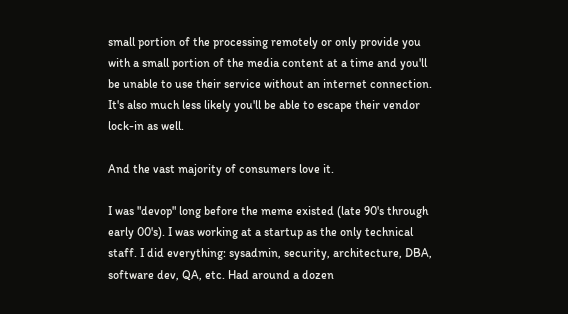small portion of the processing remotely or only provide you with a small portion of the media content at a time and you'll be unable to use their service without an internet connection. It's also much less likely you'll be able to escape their vendor lock-in as well.

And the vast majority of consumers love it.

I was "devop" long before the meme existed (late 90's through early 00's). I was working at a startup as the only technical staff. I did everything: sysadmin, security, architecture, DBA, software dev, QA, etc. Had around a dozen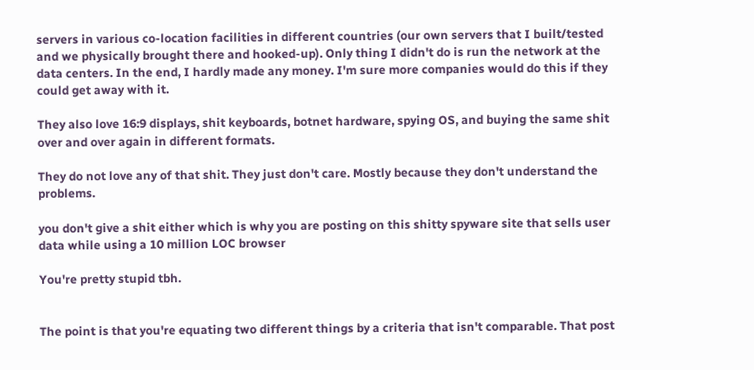servers in various co-location facilities in different countries (our own servers that I built/tested and we physically brought there and hooked-up). Only thing I didn't do is run the network at the data centers. In the end, I hardly made any money. I'm sure more companies would do this if they could get away with it.

They also love 16:9 displays, shit keyboards, botnet hardware, spying OS, and buying the same shit over and over again in different formats.

They do not love any of that shit. They just don't care. Mostly because they don't understand the problems.

you don't give a shit either which is why you are posting on this shitty spyware site that sells user data while using a 10 million LOC browser

You're pretty stupid tbh.


The point is that you're equating two different things by a criteria that isn't comparable. That post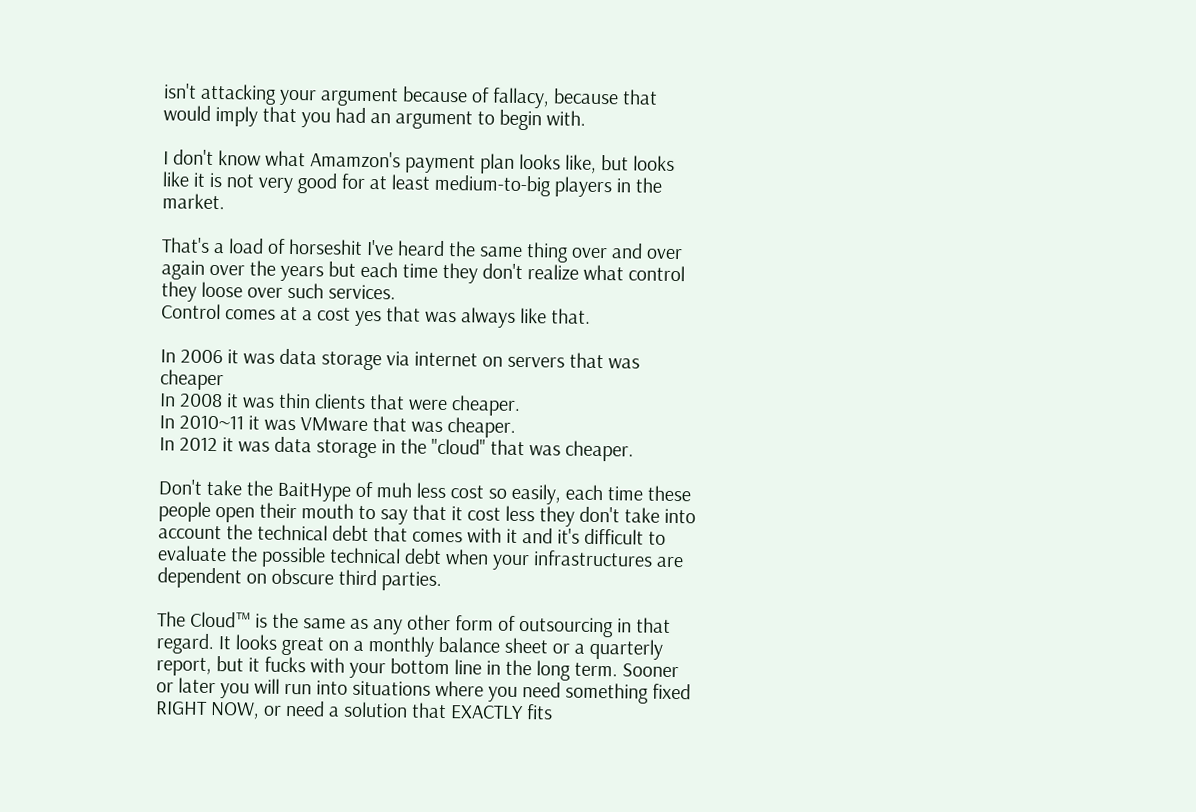isn't attacking your argument because of fallacy, because that would imply that you had an argument to begin with.

I don't know what Amamzon's payment plan looks like, but looks like it is not very good for at least medium-to-big players in the market.

That's a load of horseshit I've heard the same thing over and over again over the years but each time they don't realize what control they loose over such services.
Control comes at a cost yes that was always like that.

In 2006 it was data storage via internet on servers that was cheaper
In 2008 it was thin clients that were cheaper.
In 2010~11 it was VMware that was cheaper.
In 2012 it was data storage in the "cloud" that was cheaper.

Don't take the BaitHype of muh less cost so easily, each time these people open their mouth to say that it cost less they don't take into account the technical debt that comes with it and it's difficult to evaluate the possible technical debt when your infrastructures are dependent on obscure third parties.

The Cloud™ is the same as any other form of outsourcing in that regard. It looks great on a monthly balance sheet or a quarterly report, but it fucks with your bottom line in the long term. Sooner or later you will run into situations where you need something fixed RIGHT NOW, or need a solution that EXACTLY fits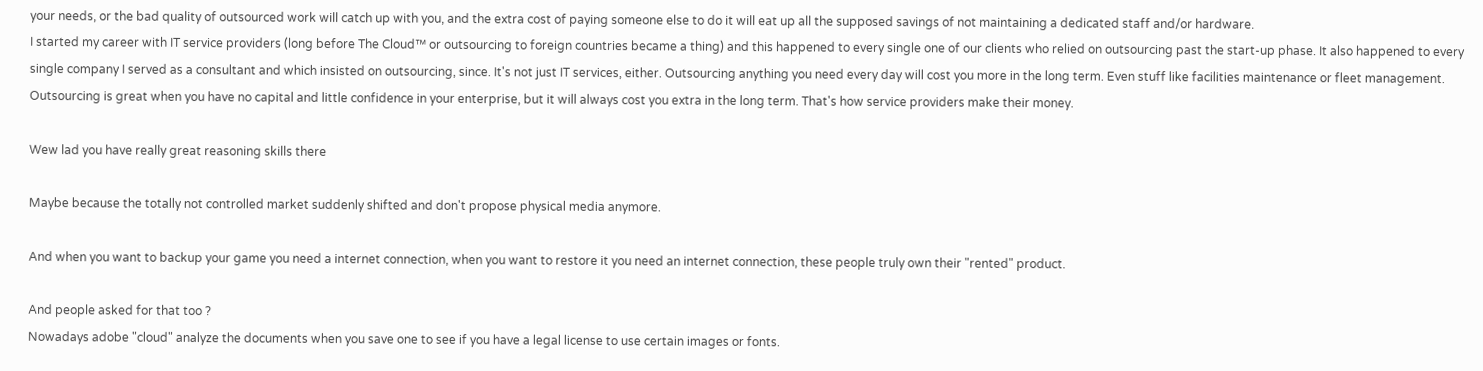your needs, or the bad quality of outsourced work will catch up with you, and the extra cost of paying someone else to do it will eat up all the supposed savings of not maintaining a dedicated staff and/or hardware.
I started my career with IT service providers (long before The Cloud™ or outsourcing to foreign countries became a thing) and this happened to every single one of our clients who relied on outsourcing past the start-up phase. It also happened to every single company I served as a consultant and which insisted on outsourcing, since. It's not just IT services, either. Outsourcing anything you need every day will cost you more in the long term. Even stuff like facilities maintenance or fleet management.
Outsourcing is great when you have no capital and little confidence in your enterprise, but it will always cost you extra in the long term. That's how service providers make their money.

Wew lad you have really great reasoning skills there

Maybe because the totally not controlled market suddenly shifted and don't propose physical media anymore.

And when you want to backup your game you need a internet connection, when you want to restore it you need an internet connection, these people truly own their "rented" product.

And people asked for that too ?
Nowadays adobe "cloud" analyze the documents when you save one to see if you have a legal license to use certain images or fonts.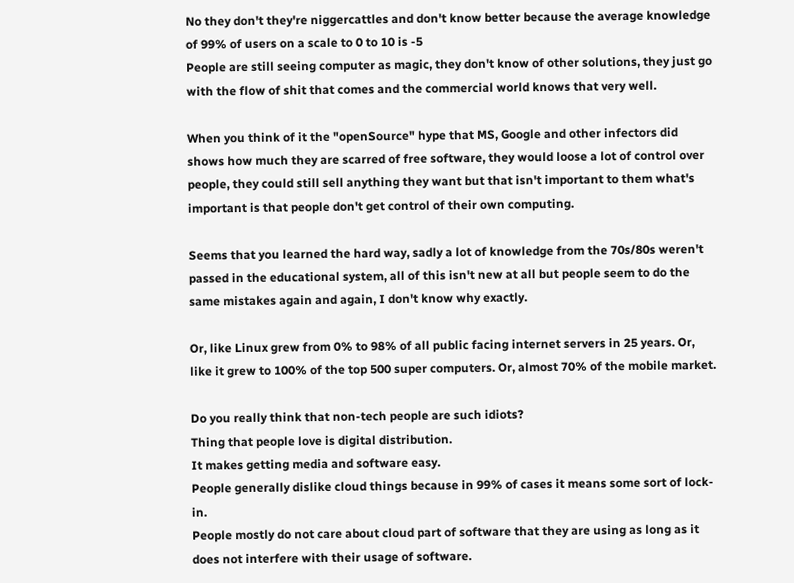No they don't they're niggercattles and don't know better because the average knowledge of 99% of users on a scale to 0 to 10 is -5
People are still seeing computer as magic, they don't know of other solutions, they just go with the flow of shit that comes and the commercial world knows that very well.

When you think of it the "openSource" hype that MS, Google and other infectors did shows how much they are scarred of free software, they would loose a lot of control over people, they could still sell anything they want but that isn't important to them what's important is that people don't get control of their own computing.

Seems that you learned the hard way, sadly a lot of knowledge from the 70s/80s weren't passed in the educational system, all of this isn't new at all but people seem to do the same mistakes again and again, I don't know why exactly.

Or, like Linux grew from 0% to 98% of all public facing internet servers in 25 years. Or, like it grew to 100% of the top 500 super computers. Or, almost 70% of the mobile market.

Do you really think that non-tech people are such idiots?
Thing that people love is digital distribution.
It makes getting media and software easy.
People generally dislike cloud things because in 99% of cases it means some sort of lock-in.
People mostly do not care about cloud part of software that they are using as long as it does not interfere with their usage of software.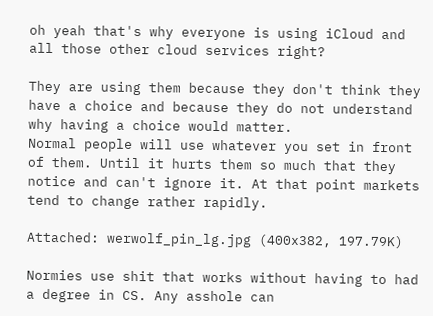oh yeah that's why everyone is using iCloud and all those other cloud services right?

They are using them because they don't think they have a choice and because they do not understand why having a choice would matter.
Normal people will use whatever you set in front of them. Until it hurts them so much that they notice and can't ignore it. At that point markets tend to change rather rapidly.

Attached: werwolf_pin_lg.jpg (400x382, 197.79K)

Normies use shit that works without having to had a degree in CS. Any asshole can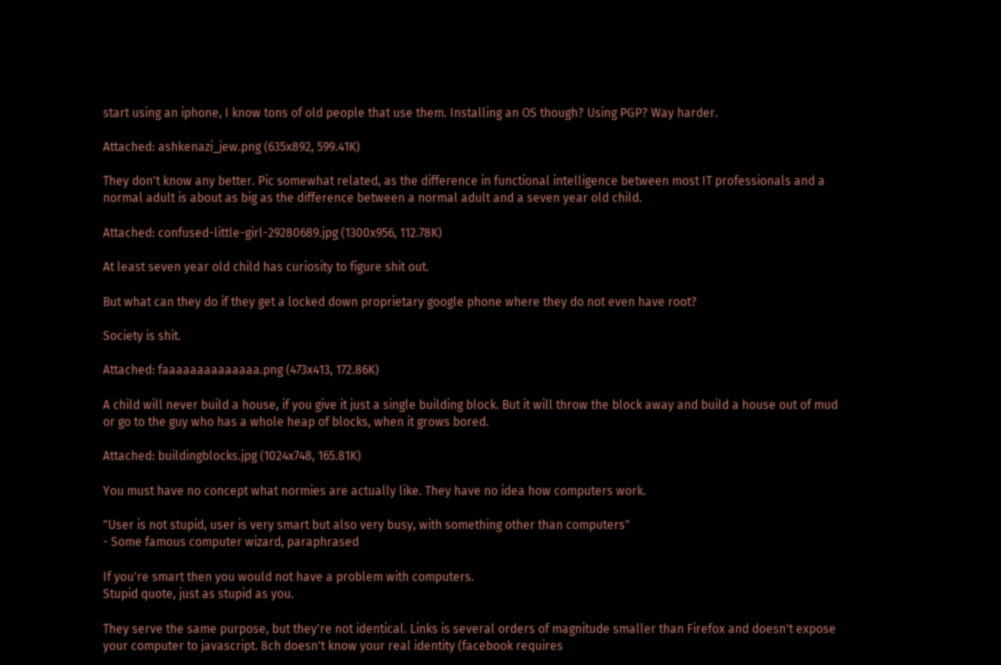start using an iphone, I know tons of old people that use them. Installing an OS though? Using PGP? Way harder.

Attached: ashkenazi_jew.png (635x892, 599.41K)

They don't know any better. Pic somewhat related, as the difference in functional intelligence between most IT professionals and a normal adult is about as big as the difference between a normal adult and a seven year old child.

Attached: confused-little-girl-29280689.jpg (1300x956, 112.78K)

At least seven year old child has curiosity to figure shit out.

But what can they do if they get a locked down proprietary google phone where they do not even have root?

Society is shit.

Attached: faaaaaaaaaaaaaa.png (473x413, 172.86K)

A child will never build a house, if you give it just a single building block. But it will throw the block away and build a house out of mud or go to the guy who has a whole heap of blocks, when it grows bored.

Attached: buildingblocks.jpg (1024x748, 165.81K)

You must have no concept what normies are actually like. They have no idea how computers work.

"User is not stupid, user is very smart but also very busy, with something other than computers"
- Some famous computer wizard, paraphrased

If you're smart then you would not have a problem with computers.
Stupid quote, just as stupid as you.

They serve the same purpose, but they're not identical. Links is several orders of magnitude smaller than Firefox and doesn't expose your computer to javascript. 8ch doesn't know your real identity (facebook requires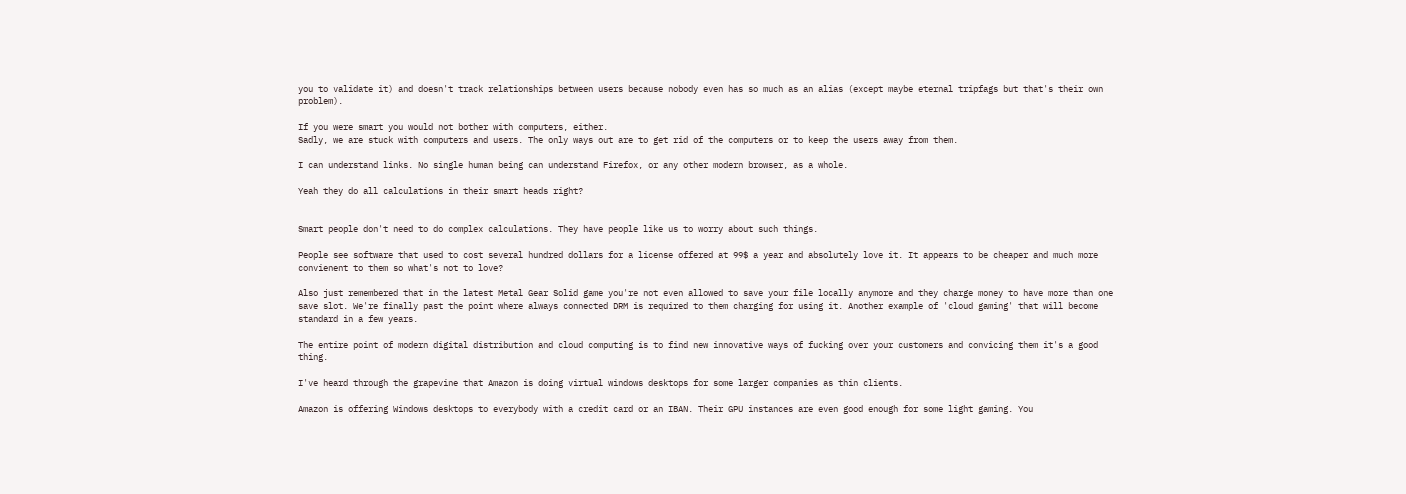you to validate it) and doesn't track relationships between users because nobody even has so much as an alias (except maybe eternal tripfags but that's their own problem).

If you were smart you would not bother with computers, either.
Sadly, we are stuck with computers and users. The only ways out are to get rid of the computers or to keep the users away from them.

I can understand links. No single human being can understand Firefox, or any other modern browser, as a whole.

Yeah they do all calculations in their smart heads right?


Smart people don't need to do complex calculations. They have people like us to worry about such things.

People see software that used to cost several hundred dollars for a license offered at 99$ a year and absolutely love it. It appears to be cheaper and much more convienent to them so what's not to love?

Also just remembered that in the latest Metal Gear Solid game you're not even allowed to save your file locally anymore and they charge money to have more than one save slot. We're finally past the point where always connected DRM is required to them charging for using it. Another example of 'cloud gaming' that will become standard in a few years.

The entire point of modern digital distribution and cloud computing is to find new innovative ways of fucking over your customers and convicing them it's a good thing.

I've heard through the grapevine that Amazon is doing virtual windows desktops for some larger companies as thin clients.

Amazon is offering Windows desktops to everybody with a credit card or an IBAN. Their GPU instances are even good enough for some light gaming. You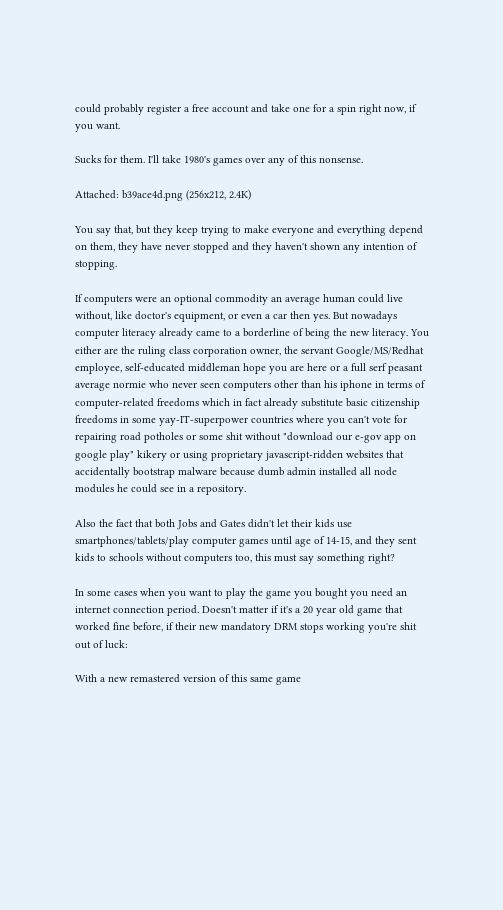could probably register a free account and take one for a spin right now, if you want.

Sucks for them. I'll take 1980's games over any of this nonsense.

Attached: b39ace4d.png (256x212, 2.4K)

You say that, but they keep trying to make everyone and everything depend on them, they have never stopped and they haven't shown any intention of stopping.

If computers were an optional commodity an average human could live without, like doctor's equipment, or even a car then yes. But nowadays computer literacy already came to a borderline of being the new literacy. You either are the ruling class corporation owner, the servant Google/MS/Redhat employee, self-educated middleman hope you are here or a full serf peasant average normie who never seen computers other than his iphone in terms of computer-related freedoms which in fact already substitute basic citizenship freedoms in some yay-IT-superpower countries where you can't vote for repairing road potholes or some shit without "download our e-gov app on google play" kikery or using proprietary javascript-ridden websites that accidentally bootstrap malware because dumb admin installed all node modules he could see in a repository.

Also the fact that both Jobs and Gates didn't let their kids use smartphones/tablets/play computer games until age of 14-15, and they sent kids to schools without computers too, this must say something right?

In some cases when you want to play the game you bought you need an internet connection period. Doesn't matter if it's a 20 year old game that worked fine before, if their new mandatory DRM stops working you're shit out of luck:

With a new remastered version of this same game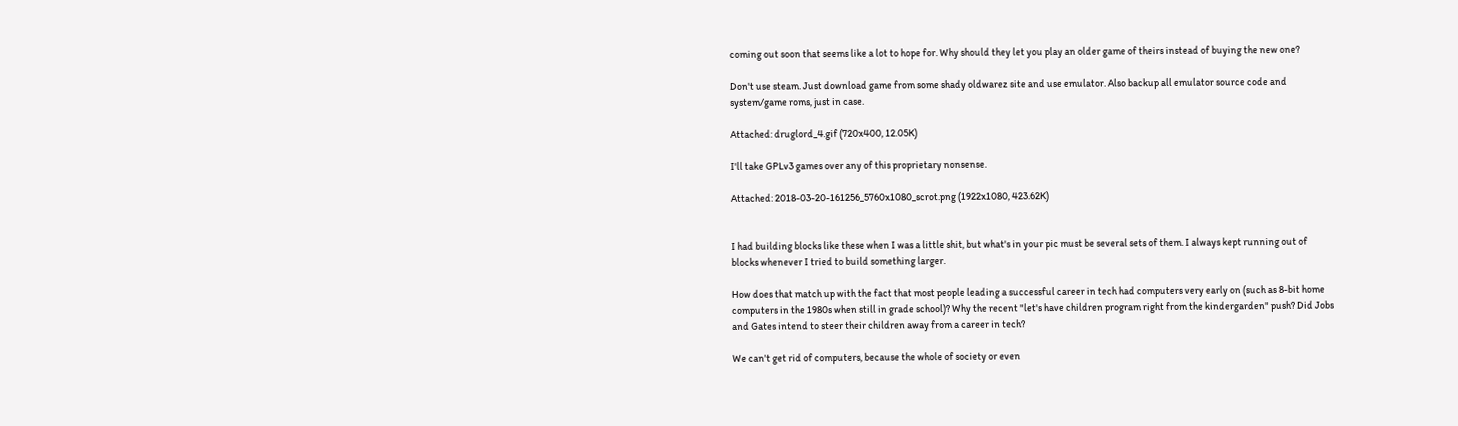coming out soon that seems like a lot to hope for. Why should they let you play an older game of theirs instead of buying the new one?

Don't use steam. Just download game from some shady oldwarez site and use emulator. Also backup all emulator source code and system/game roms, just in case.

Attached: druglord_4.gif (720x400, 12.05K)

I'll take GPLv3 games over any of this proprietary nonsense.

Attached: 2018-03-20-161256_5760x1080_scrot.png (1922x1080, 423.62K)


I had building blocks like these when I was a little shit, but what's in your pic must be several sets of them. I always kept running out of blocks whenever I tried to build something larger.

How does that match up with the fact that most people leading a successful career in tech had computers very early on (such as 8-bit home computers in the 1980s when still in grade school)? Why the recent "let's have children program right from the kindergarden" push? Did Jobs and Gates intend to steer their children away from a career in tech?

We can't get rid of computers, because the whole of society or even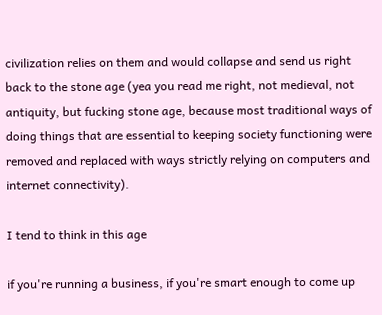civilization relies on them and would collapse and send us right back to the stone age (yea you read me right, not medieval, not antiquity, but fucking stone age, because most traditional ways of doing things that are essential to keeping society functioning were removed and replaced with ways strictly relying on computers and internet connectivity).

I tend to think in this age

if you're running a business, if you're smart enough to come up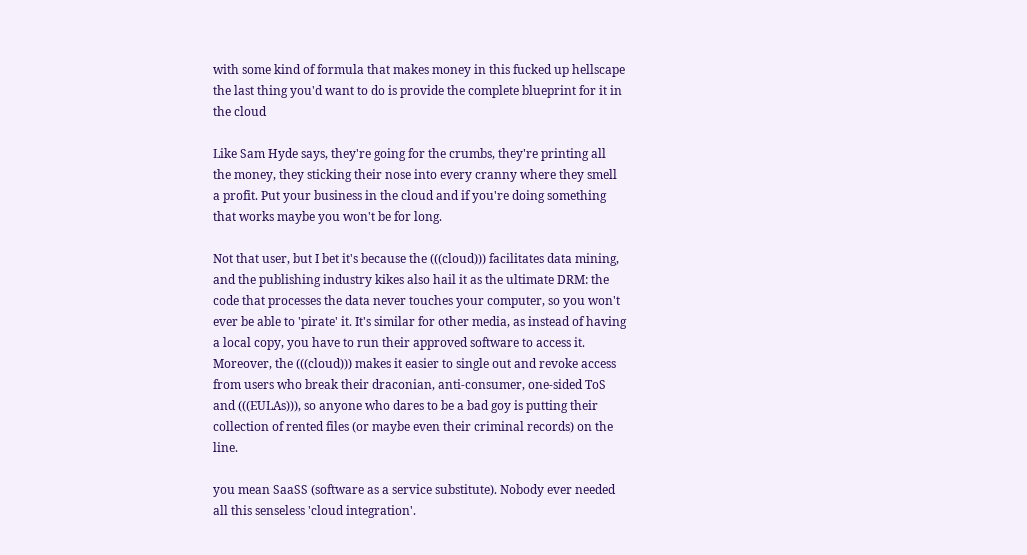with some kind of formula that makes money in this fucked up hellscape the last thing you'd want to do is provide the complete blueprint for it in the cloud

Like Sam Hyde says, they're going for the crumbs, they're printing all the money, they sticking their nose into every cranny where they smell a profit. Put your business in the cloud and if you're doing something that works maybe you won't be for long.

Not that user, but I bet it's because the (((cloud))) facilitates data mining, and the publishing industry kikes also hail it as the ultimate DRM: the code that processes the data never touches your computer, so you won't ever be able to 'pirate' it. It's similar for other media, as instead of having a local copy, you have to run their approved software to access it.
Moreover, the (((cloud))) makes it easier to single out and revoke access from users who break their draconian, anti-consumer, one-sided ToS and (((EULAs))), so anyone who dares to be a bad goy is putting their collection of rented files (or maybe even their criminal records) on the line.

you mean SaaSS (software as a service substitute). Nobody ever needed all this senseless 'cloud integration'.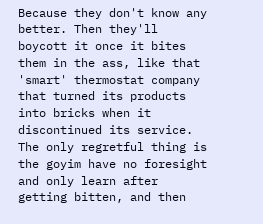Because they don't know any better. Then they'll boycott it once it bites them in the ass, like that 'smart' thermostat company that turned its products into bricks when it discontinued its service. The only regretful thing is the goyim have no foresight and only learn after getting bitten, and then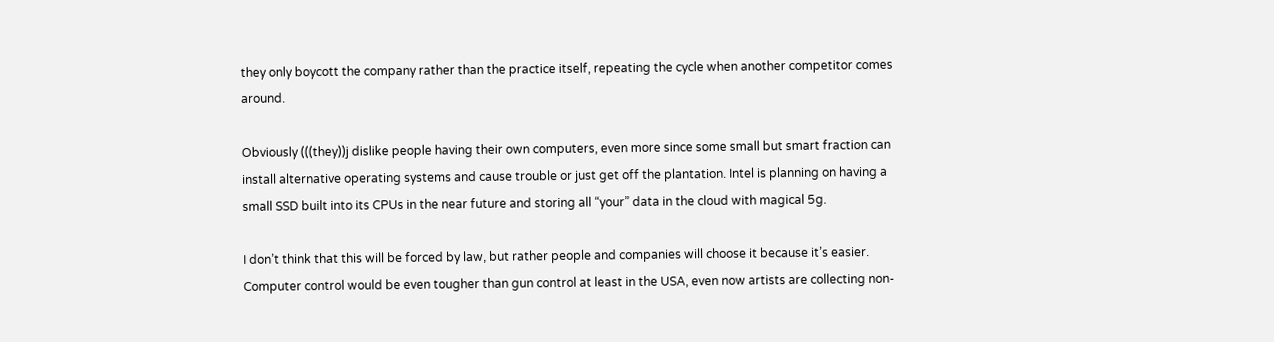they only boycott the company rather than the practice itself, repeating the cycle when another competitor comes around.

Obviously (((they))j dislike people having their own computers, even more since some small but smart fraction can install alternative operating systems and cause trouble or just get off the plantation. Intel is planning on having a small SSD built into its CPUs in the near future and storing all “your” data in the cloud with magical 5g.

I don’t think that this will be forced by law, but rather people and companies will choose it because it’s easier. Computer control would be even tougher than gun control at least in the USA, even now artists are collecting non-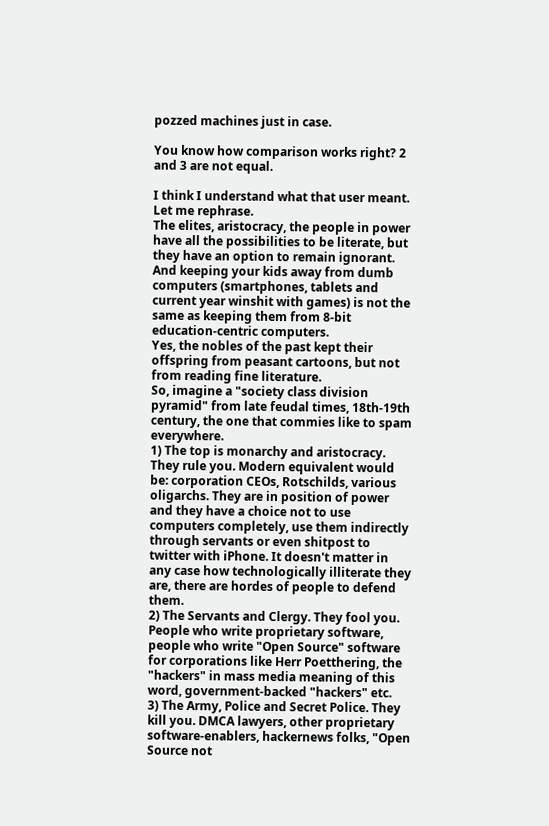pozzed machines just in case.

You know how comparison works right? 2 and 3 are not equal.

I think I understand what that user meant. Let me rephrase.
The elites, aristocracy, the people in power have all the possibilities to be literate, but they have an option to remain ignorant. And keeping your kids away from dumb computers (smartphones, tablets and current year winshit with games) is not the same as keeping them from 8-bit education-centric computers.
Yes, the nobles of the past kept their offspring from peasant cartoons, but not from reading fine literature.
So, imagine a "society class division pyramid" from late feudal times, 18th-19th century, the one that commies like to spam everywhere.
1) The top is monarchy and aristocracy. They rule you. Modern equivalent would be: corporation CEOs, Rotschilds, various oligarchs. They are in position of power and they have a choice not to use computers completely, use them indirectly through servants or even shitpost to twitter with iPhone. It doesn't matter in any case how technologically illiterate they are, there are hordes of people to defend them.
2) The Servants and Clergy. They fool you. People who write proprietary software, people who write "Open Source" software for corporations like Herr Poetthering, the "hackers" in mass media meaning of this word, government-backed "hackers" etc.
3) The Army, Police and Secret Police. They kill you. DMCA lawyers, other proprietary software-enablers, hackernews folks, "Open Source not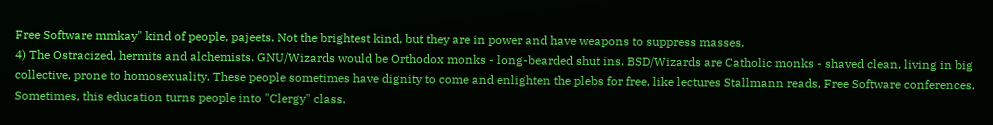Free Software mmkay" kind of people, pajeets. Not the brightest kind, but they are in power and have weapons to suppress masses.
4) The Ostracized, hermits and alchemists. GNU/Wizards would be Orthodox monks - long-bearded shut ins. BSD/Wizards are Catholic monks - shaved clean, living in big collective, prone to homosexuality. These people sometimes have dignity to come and enlighten the plebs for free, like lectures Stallmann reads, Free Software conferences. Sometimes, this education turns people into "Clergy" class.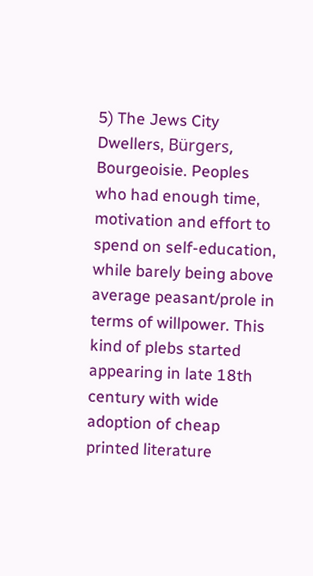5) The Jews City Dwellers, Bürgers, Bourgeoisie. Peoples who had enough time, motivation and effort to spend on self-education, while barely being above average peasant/prole in terms of willpower. This kind of plebs started appearing in late 18th century with wide adoption of cheap printed literature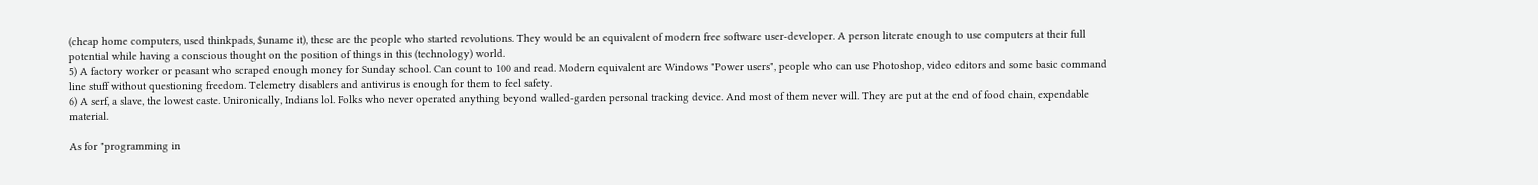(cheap home computers, used thinkpads, $uname it), these are the people who started revolutions. They would be an equivalent of modern free software user-developer. A person literate enough to use computers at their full potential while having a conscious thought on the position of things in this (technology) world.
5) A factory worker or peasant who scraped enough money for Sunday school. Can count to 100 and read. Modern equivalent are Windows "Power users", people who can use Photoshop, video editors and some basic command line stuff without questioning freedom. Telemetry disablers and antivirus is enough for them to feel safety.
6) A serf, a slave, the lowest caste. Unironically, Indians lol. Folks who never operated anything beyond walled-garden personal tracking device. And most of them never will. They are put at the end of food chain, expendable material.

As for "programming in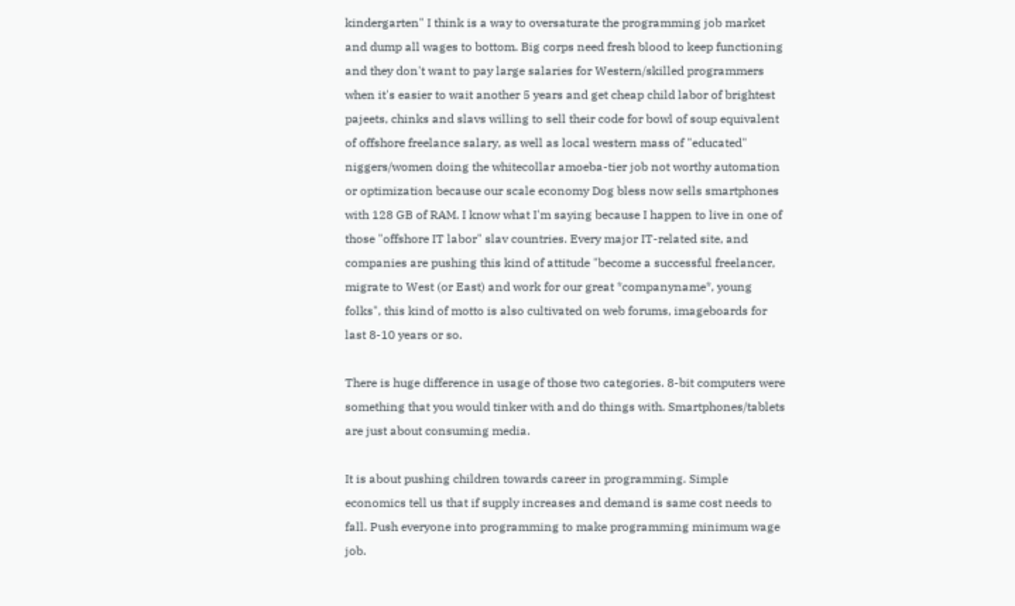kindergarten" I think is a way to oversaturate the programming job market and dump all wages to bottom. Big corps need fresh blood to keep functioning and they don't want to pay large salaries for Western/skilled programmers when it's easier to wait another 5 years and get cheap child labor of brightest pajeets, chinks and slavs willing to sell their code for bowl of soup equivalent of offshore freelance salary, as well as local western mass of "educated" niggers/women doing the whitecollar amoeba-tier job not worthy automation or optimization because our scale economy Dog bless now sells smartphones with 128 GB of RAM. I know what I'm saying because I happen to live in one of those "offshore IT labor" slav countries. Every major IT-related site, and companies are pushing this kind of attitude "become a successful freelancer, migrate to West (or East) and work for our great *companyname*, young folks", this kind of motto is also cultivated on web forums, imageboards for last 8-10 years or so.

There is huge difference in usage of those two categories. 8-bit computers were something that you would tinker with and do things with. Smartphones/tablets are just about consuming media.

It is about pushing children towards career in programming. Simple economics tell us that if supply increases and demand is same cost needs to fall. Push everyone into programming to make programming minimum wage job.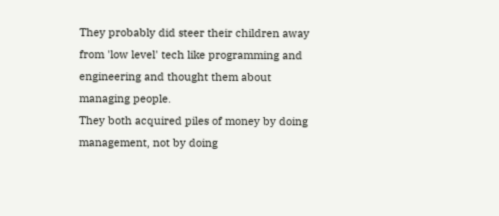They probably did steer their children away from 'low level' tech like programming and engineering and thought them about managing people.
They both acquired piles of money by doing management, not by doing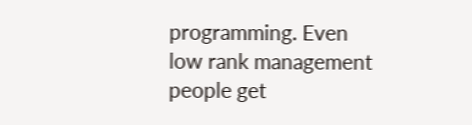programming. Even low rank management people get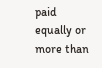paid equally or more than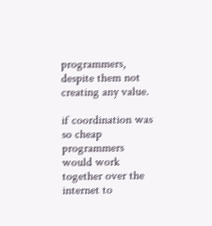programmers, despite them not creating any value.

if coordination was so cheap programmers would work together over the internet to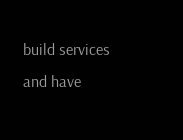build services and have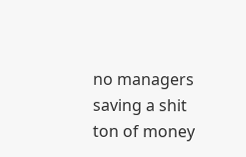no managers saving a shit ton of money